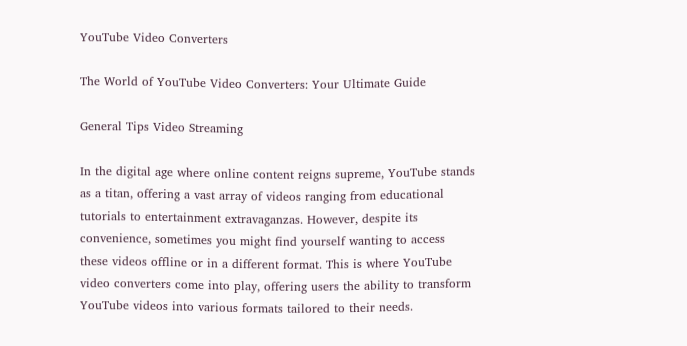YouTube Video Converters

The World of YouTube Video Converters: Your Ultimate Guide

General Tips Video Streaming

In the digital age where online content reigns supreme, YouTube stands as a titan, offering a vast array of videos ranging from educational tutorials to entertainment extravaganzas. However, despite its convenience, sometimes you might find yourself wanting to access these videos offline or in a different format. This is where YouTube video converters come into play, offering users the ability to transform YouTube videos into various formats tailored to their needs.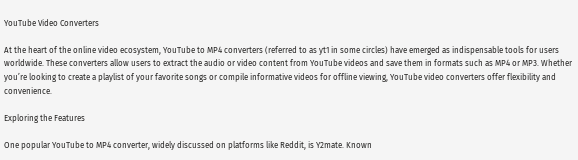YouTube Video Converters

At the heart of the online video ecosystem, YouTube to MP4 converters (referred to as yt1 in some circles) have emerged as indispensable tools for users worldwide. These converters allow users to extract the audio or video content from YouTube videos and save them in formats such as MP4 or MP3. Whether you’re looking to create a playlist of your favorite songs or compile informative videos for offline viewing, YouTube video converters offer flexibility and convenience.

Exploring the Features

One popular YouTube to MP4 converter, widely discussed on platforms like Reddit, is Y2mate. Known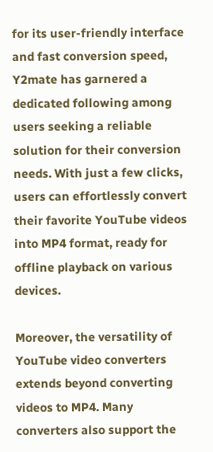for its user-friendly interface and fast conversion speed, Y2mate has garnered a dedicated following among users seeking a reliable solution for their conversion needs. With just a few clicks, users can effortlessly convert their favorite YouTube videos into MP4 format, ready for offline playback on various devices.

Moreover, the versatility of YouTube video converters extends beyond converting videos to MP4. Many converters also support the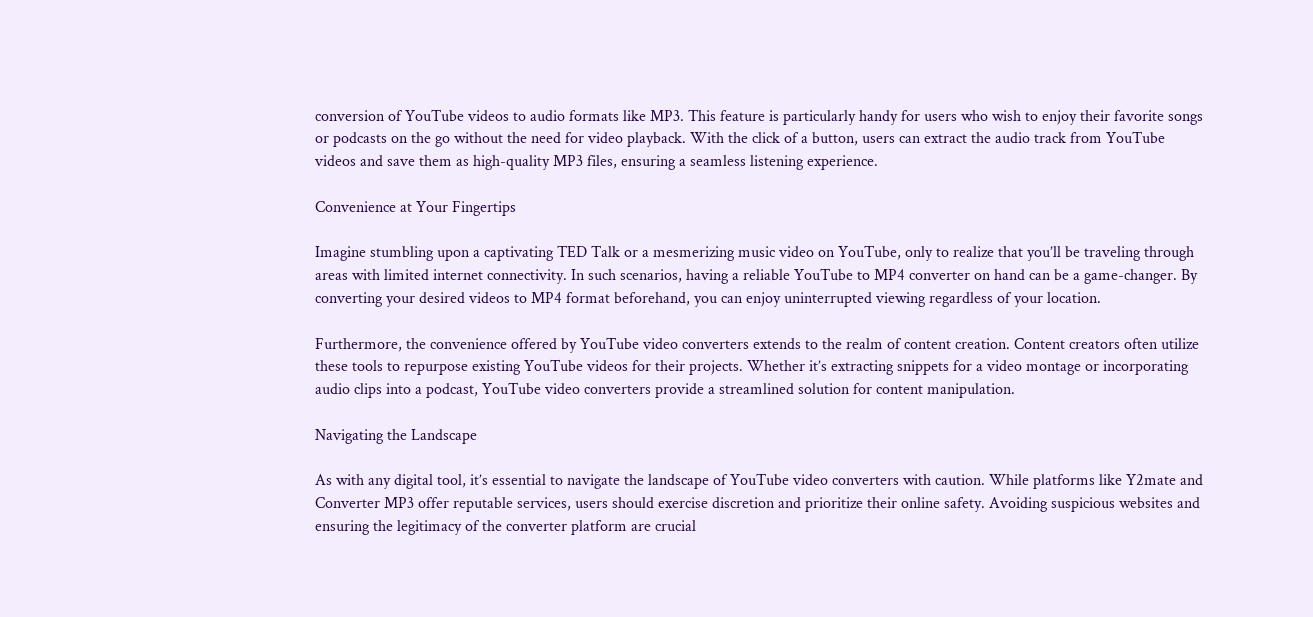conversion of YouTube videos to audio formats like MP3. This feature is particularly handy for users who wish to enjoy their favorite songs or podcasts on the go without the need for video playback. With the click of a button, users can extract the audio track from YouTube videos and save them as high-quality MP3 files, ensuring a seamless listening experience.

Convenience at Your Fingertips

Imagine stumbling upon a captivating TED Talk or a mesmerizing music video on YouTube, only to realize that you’ll be traveling through areas with limited internet connectivity. In such scenarios, having a reliable YouTube to MP4 converter on hand can be a game-changer. By converting your desired videos to MP4 format beforehand, you can enjoy uninterrupted viewing regardless of your location.

Furthermore, the convenience offered by YouTube video converters extends to the realm of content creation. Content creators often utilize these tools to repurpose existing YouTube videos for their projects. Whether it’s extracting snippets for a video montage or incorporating audio clips into a podcast, YouTube video converters provide a streamlined solution for content manipulation.

Navigating the Landscape

As with any digital tool, it’s essential to navigate the landscape of YouTube video converters with caution. While platforms like Y2mate and Converter MP3 offer reputable services, users should exercise discretion and prioritize their online safety. Avoiding suspicious websites and ensuring the legitimacy of the converter platform are crucial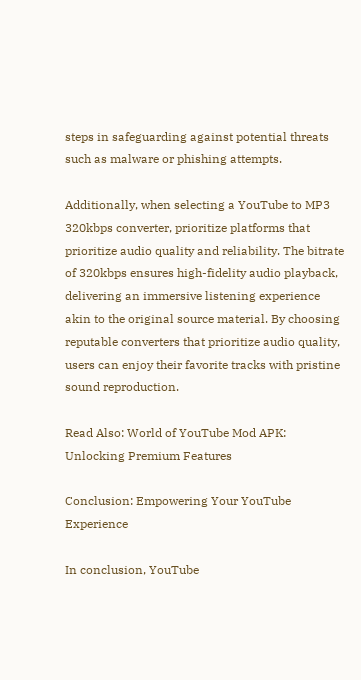steps in safeguarding against potential threats such as malware or phishing attempts.

Additionally, when selecting a YouTube to MP3 320kbps converter, prioritize platforms that prioritize audio quality and reliability. The bitrate of 320kbps ensures high-fidelity audio playback, delivering an immersive listening experience akin to the original source material. By choosing reputable converters that prioritize audio quality, users can enjoy their favorite tracks with pristine sound reproduction.

Read Also: World of YouTube Mod APK: Unlocking Premium Features

Conclusion: Empowering Your YouTube Experience

In conclusion, YouTube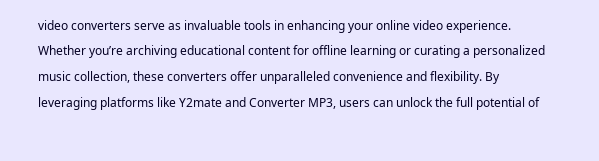video converters serve as invaluable tools in enhancing your online video experience. Whether you’re archiving educational content for offline learning or curating a personalized music collection, these converters offer unparalleled convenience and flexibility. By leveraging platforms like Y2mate and Converter MP3, users can unlock the full potential of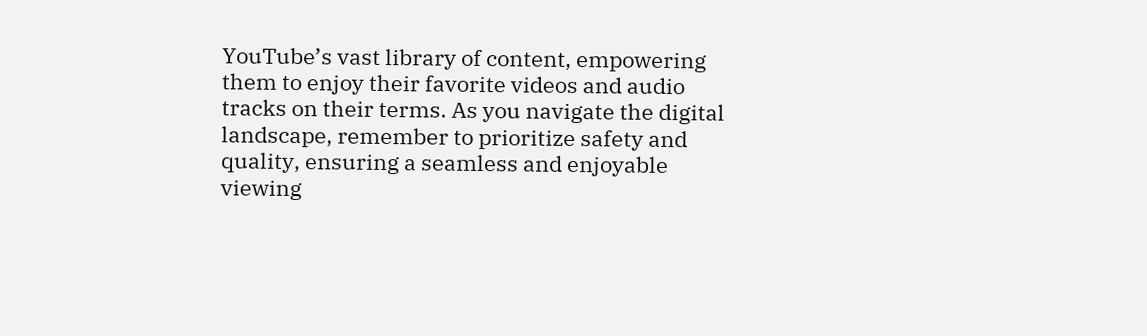YouTube’s vast library of content, empowering them to enjoy their favorite videos and audio tracks on their terms. As you navigate the digital landscape, remember to prioritize safety and quality, ensuring a seamless and enjoyable viewing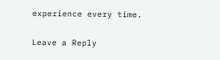experience every time.

Leave a Reply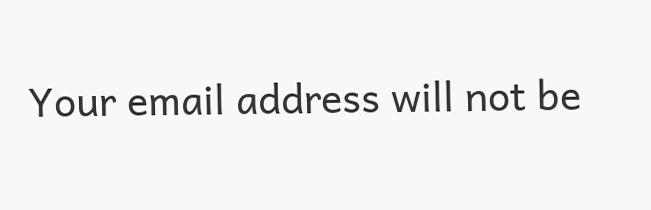Your email address will not be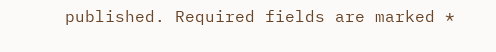published. Required fields are marked *